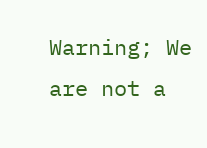Warning; We are not a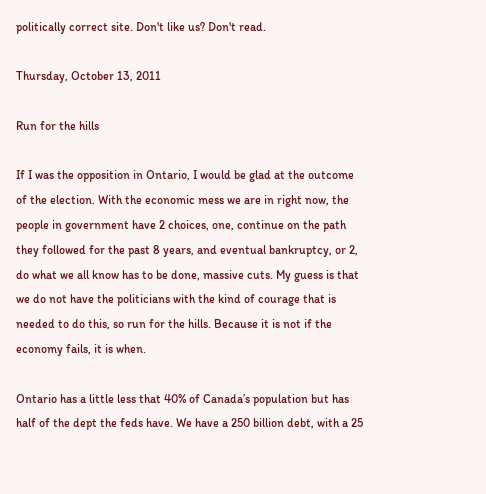politically correct site. Don't like us? Don't read.

Thursday, October 13, 2011

Run for the hills

If I was the opposition in Ontario, I would be glad at the outcome of the election. With the economic mess we are in right now, the people in government have 2 choices, one, continue on the path they followed for the past 8 years, and eventual bankruptcy, or 2, do what we all know has to be done, massive cuts. My guess is that we do not have the politicians with the kind of courage that is needed to do this, so run for the hills. Because it is not if the economy fails, it is when.

Ontario has a little less that 40% of Canada’s population but has half of the dept the feds have. We have a 250 billion debt, with a 25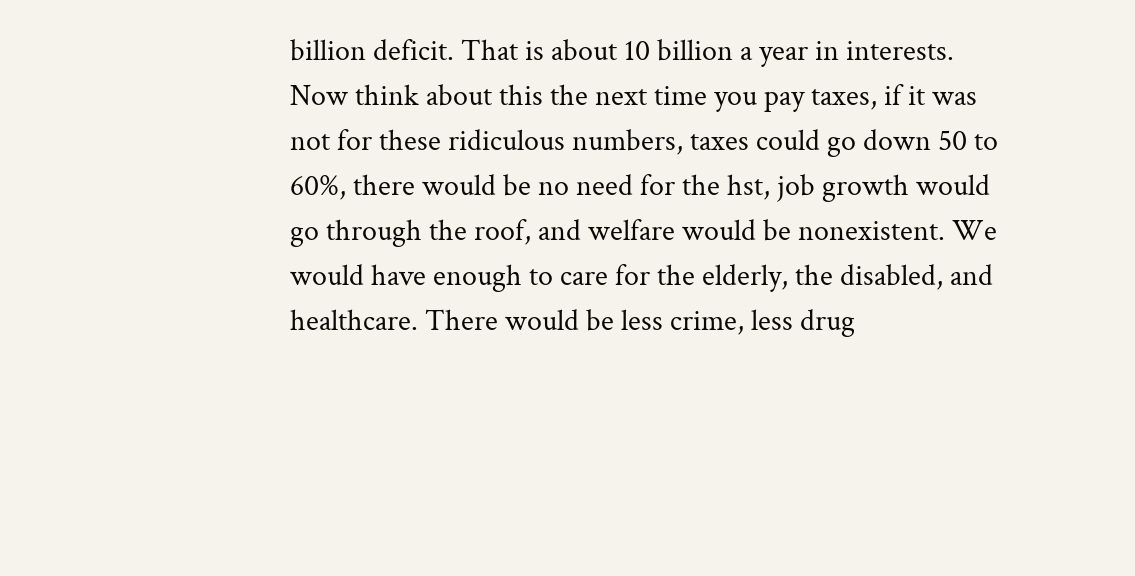billion deficit. That is about 10 billion a year in interests.
Now think about this the next time you pay taxes, if it was not for these ridiculous numbers, taxes could go down 50 to 60%, there would be no need for the hst, job growth would go through the roof, and welfare would be nonexistent. We would have enough to care for the elderly, the disabled, and healthcare. There would be less crime, less drug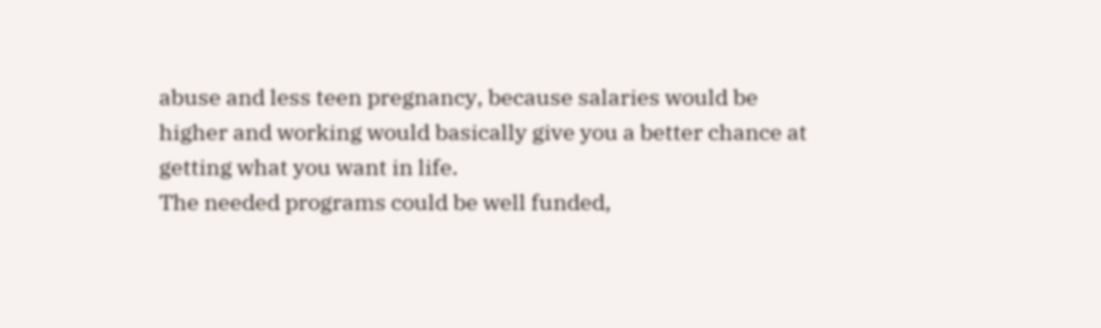abuse and less teen pregnancy, because salaries would be higher and working would basically give you a better chance at getting what you want in life.
The needed programs could be well funded,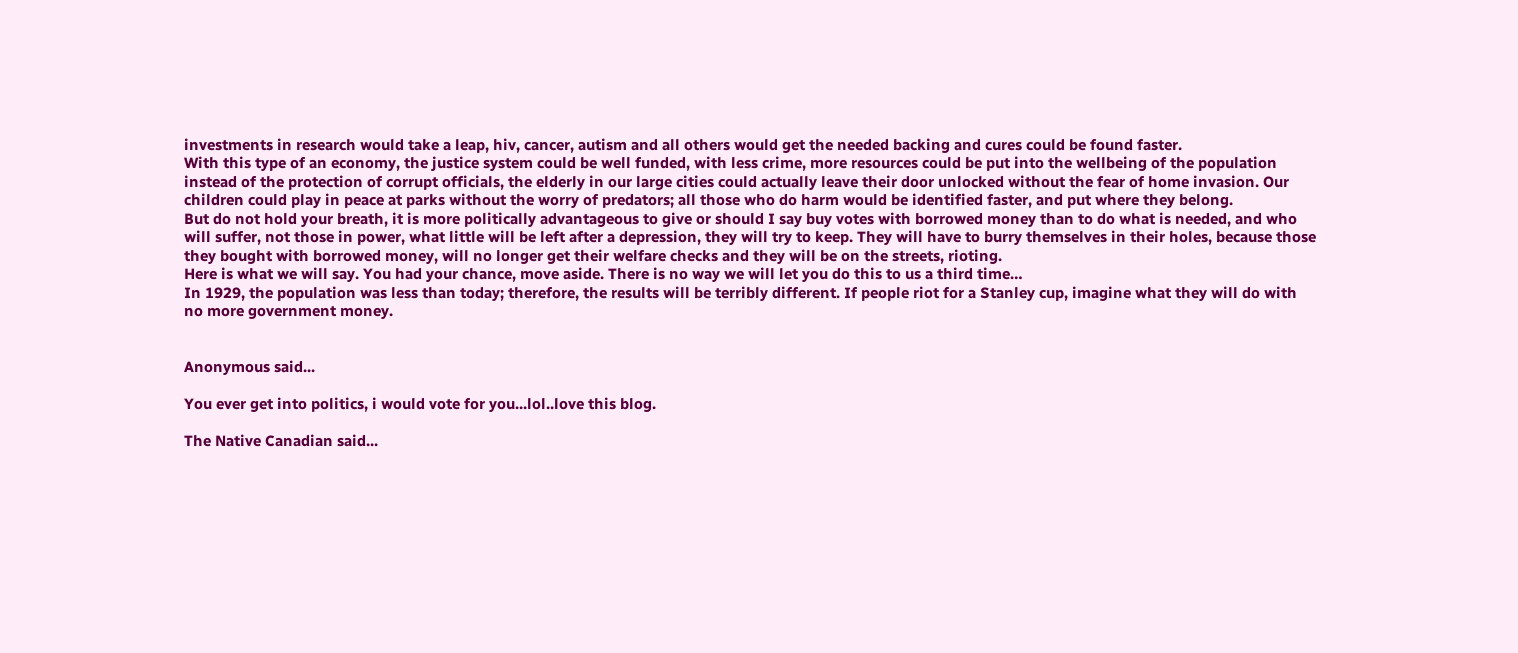investments in research would take a leap, hiv, cancer, autism and all others would get the needed backing and cures could be found faster.
With this type of an economy, the justice system could be well funded, with less crime, more resources could be put into the wellbeing of the population instead of the protection of corrupt officials, the elderly in our large cities could actually leave their door unlocked without the fear of home invasion. Our children could play in peace at parks without the worry of predators; all those who do harm would be identified faster, and put where they belong.
But do not hold your breath, it is more politically advantageous to give or should I say buy votes with borrowed money than to do what is needed, and who will suffer, not those in power, what little will be left after a depression, they will try to keep. They will have to burry themselves in their holes, because those they bought with borrowed money, will no longer get their welfare checks and they will be on the streets, rioting.
Here is what we will say. You had your chance, move aside. There is no way we will let you do this to us a third time…
In 1929, the population was less than today; therefore, the results will be terribly different. If people riot for a Stanley cup, imagine what they will do with no more government money.


Anonymous said...

You ever get into politics, i would vote for you...lol..love this blog.

The Native Canadian said...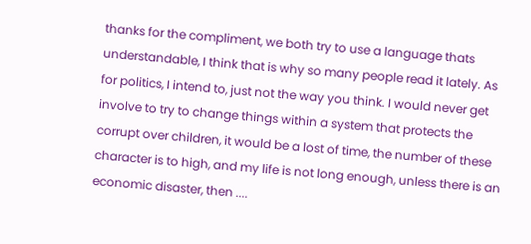thanks for the compliment, we both try to use a language thats understandable, I think that is why so many people read it lately. As for politics, I intend to, just not the way you think. I would never get involve to try to change things within a system that protects the corrupt over children, it would be a lost of time, the number of these character is to high, and my life is not long enough, unless there is an economic disaster, then ....